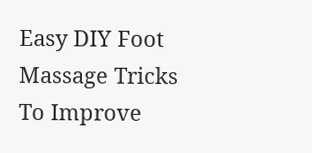Easy DIY Foot Massage Tricks To Improve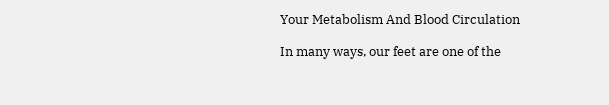Your Metabolism And Blood Circulation

In many ways, our feet are one of the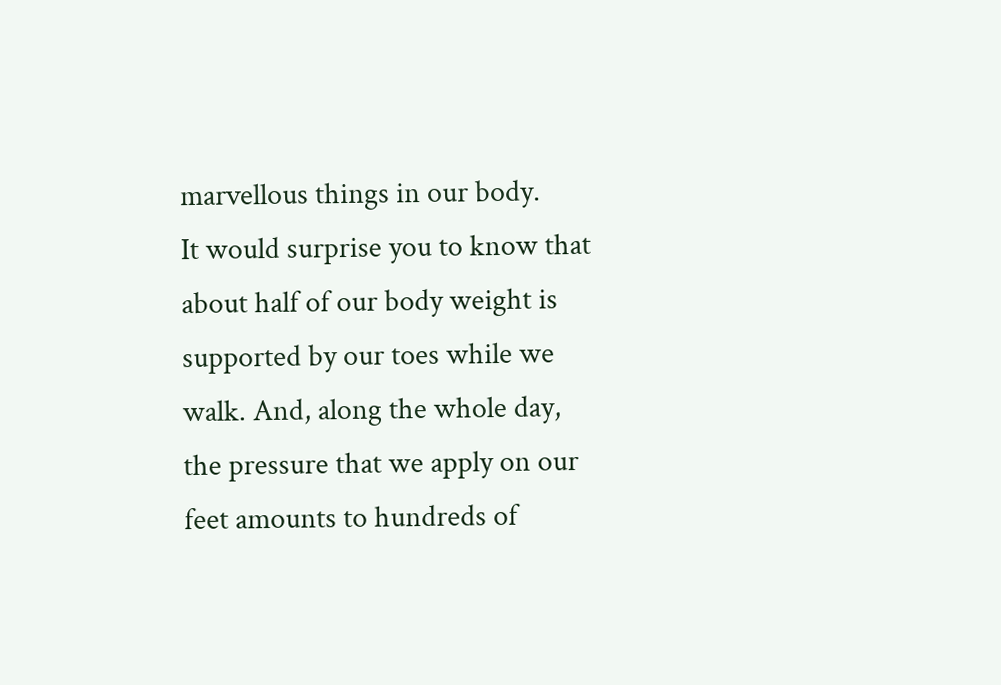marvellous things in our body.
It would surprise you to know that about half of our body weight is supported by our toes while we walk. And, along the whole day, the pressure that we apply on our feet amounts to hundreds of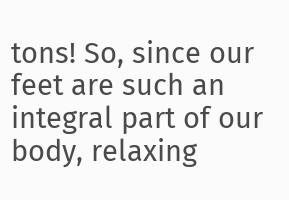tons! So, since our feet are such an integral part of our body, relaxing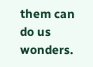them can do us wonders.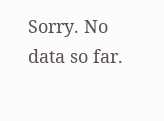Sorry. No data so far.